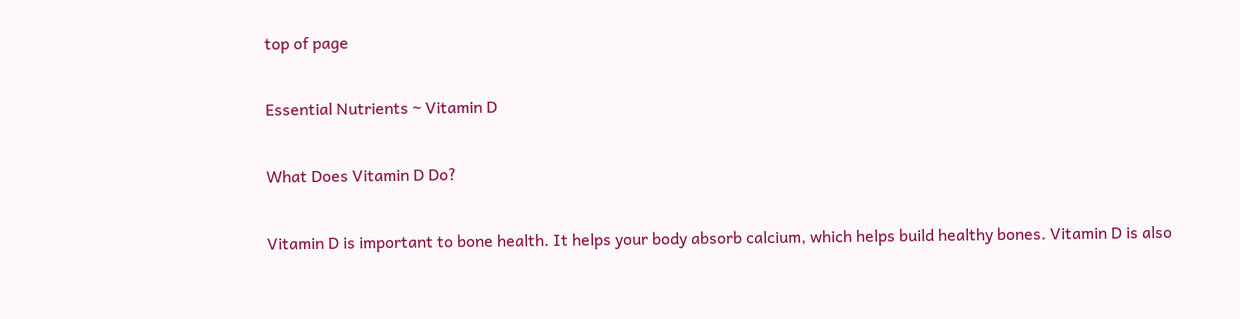top of page

Essential Nutrients ~ Vitamin D

What Does Vitamin D Do?

Vitamin D is important to bone health. It helps your body absorb calcium, which helps build healthy bones. Vitamin D is also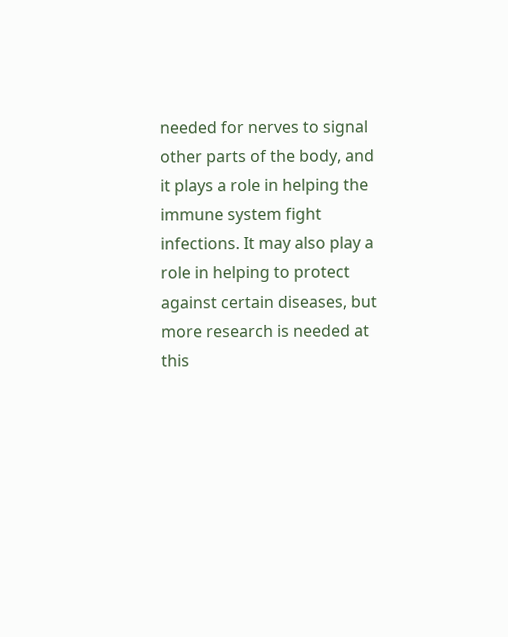needed for nerves to signal other parts of the body, and it plays a role in helping the immune system fight infections. It may also play a role in helping to protect against certain diseases, but more research is needed at this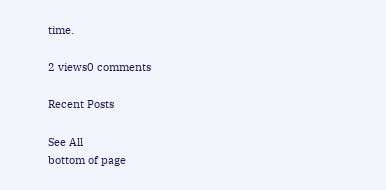time.

2 views0 comments

Recent Posts

See All
bottom of page